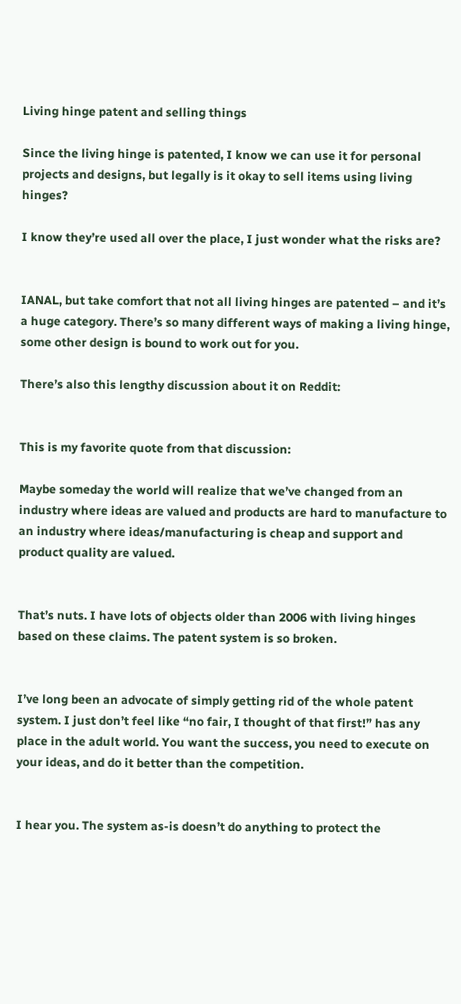Living hinge patent and selling things

Since the living hinge is patented, I know we can use it for personal projects and designs, but legally is it okay to sell items using living hinges?

I know they’re used all over the place, I just wonder what the risks are?


IANAL, but take comfort that not all living hinges are patented – and it’s a huge category. There’s so many different ways of making a living hinge, some other design is bound to work out for you.

There’s also this lengthy discussion about it on Reddit:


This is my favorite quote from that discussion:

Maybe someday the world will realize that we’ve changed from an industry where ideas are valued and products are hard to manufacture to an industry where ideas/manufacturing is cheap and support and product quality are valued.


That’s nuts. I have lots of objects older than 2006 with living hinges based on these claims. The patent system is so broken.


I’ve long been an advocate of simply getting rid of the whole patent system. I just don’t feel like “no fair, I thought of that first!” has any place in the adult world. You want the success, you need to execute on your ideas, and do it better than the competition.


I hear you. The system as-is doesn’t do anything to protect the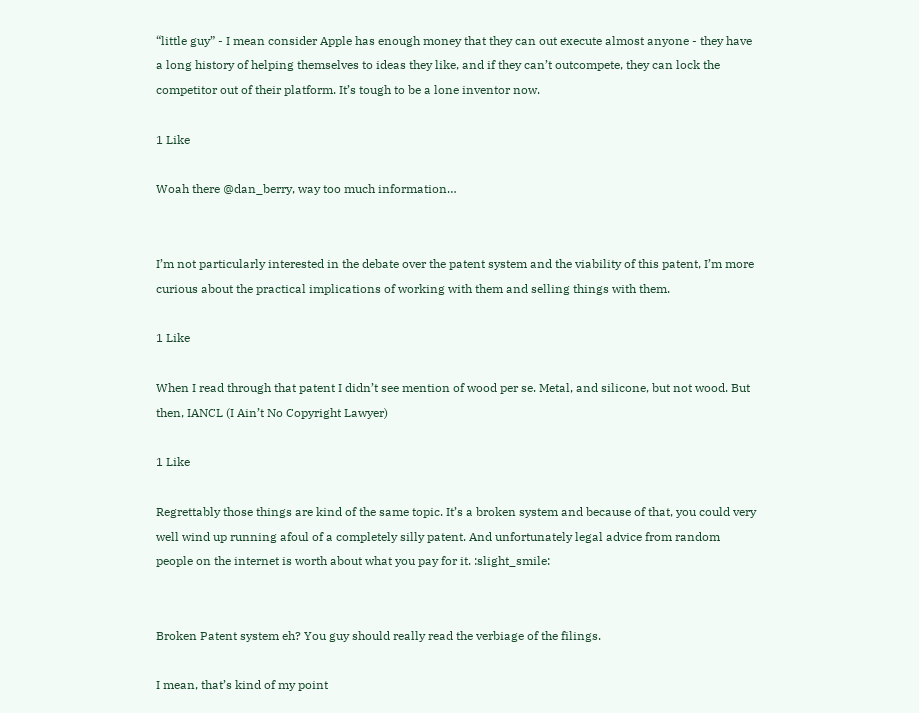“little guy” - I mean consider Apple has enough money that they can out execute almost anyone - they have a long history of helping themselves to ideas they like, and if they can’t outcompete, they can lock the competitor out of their platform. It’s tough to be a lone inventor now.

1 Like

Woah there @dan_berry, way too much information…


I’m not particularly interested in the debate over the patent system and the viability of this patent, I’m more curious about the practical implications of working with them and selling things with them.

1 Like

When I read through that patent I didn’t see mention of wood per se. Metal, and silicone, but not wood. But then, IANCL (I Ain’t No Copyright Lawyer)

1 Like

Regrettably those things are kind of the same topic. It’s a broken system and because of that, you could very well wind up running afoul of a completely silly patent. And unfortunately legal advice from random people on the internet is worth about what you pay for it. :slight_smile:


Broken Patent system eh? You guy should really read the verbiage of the filings.

I mean, that’s kind of my point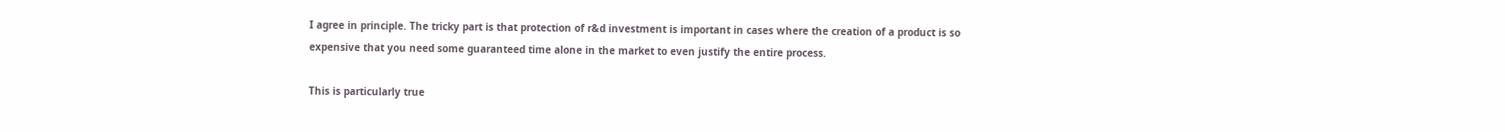I agree in principle. The tricky part is that protection of r&d investment is important in cases where the creation of a product is so expensive that you need some guaranteed time alone in the market to even justify the entire process.

This is particularly true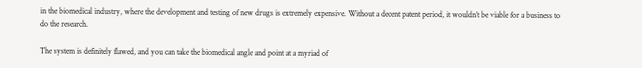in the biomedical industry, where the development and testing of new drugs is extremely expensive. Without a decent patent period, it wouldn’t be viable for a business to do the research.

The system is definitely flawed, and you can take the biomedical angle and point at a myriad of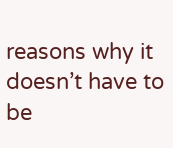reasons why it doesn’t have to be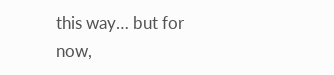this way… but for now,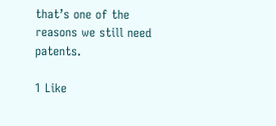that’s one of the reasons we still need patents.

1 Like